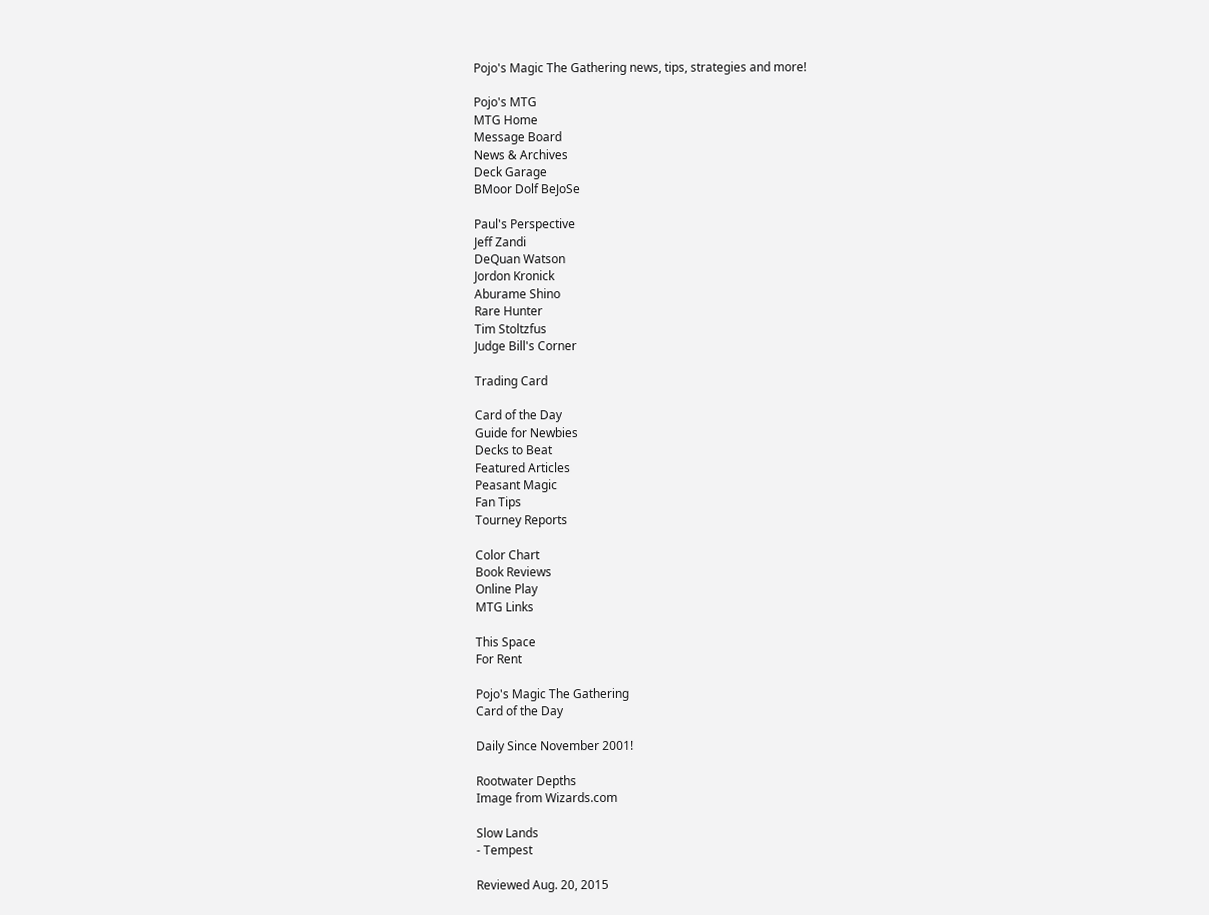Pojo's Magic The Gathering news, tips, strategies and more!

Pojo's MTG
MTG Home
Message Board
News & Archives
Deck Garage
BMoor Dolf BeJoSe

Paul's Perspective
Jeff Zandi
DeQuan Watson
Jordon Kronick
Aburame Shino
Rare Hunter
Tim Stoltzfus
Judge Bill's Corner

Trading Card

Card of the Day
Guide for Newbies
Decks to Beat
Featured Articles
Peasant Magic
Fan Tips
Tourney Reports

Color Chart
Book Reviews
Online Play
MTG Links

This Space
For Rent

Pojo's Magic The Gathering
Card of the Day

Daily Since November 2001!

Rootwater Depths
Image from Wizards.com

Slow Lands
- Tempest

Reviewed Aug. 20, 2015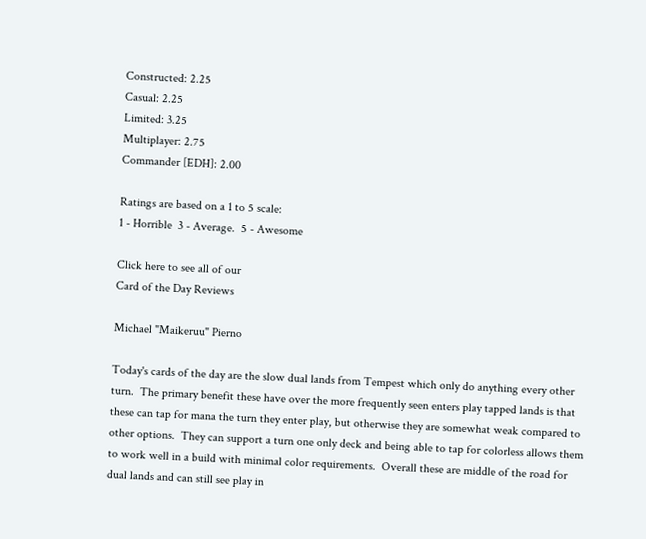Constructed: 2.25
Casual: 2.25
Limited: 3.25
Multiplayer: 2.75
Commander [EDH]: 2.00

Ratings are based on a 1 to 5 scale:
1 - Horrible  3 - Average.  5 - Awesome

Click here to see all of our
Card of the Day Reviews

Michael "Maikeruu" Pierno

Today's cards of the day are the slow dual lands from Tempest which only do anything every other turn.  The primary benefit these have over the more frequently seen enters play tapped lands is that these can tap for mana the turn they enter play, but otherwise they are somewhat weak compared to other options.  They can support a turn one only deck and being able to tap for colorless allows them to work well in a build with minimal color requirements.  Overall these are middle of the road for dual lands and can still see play in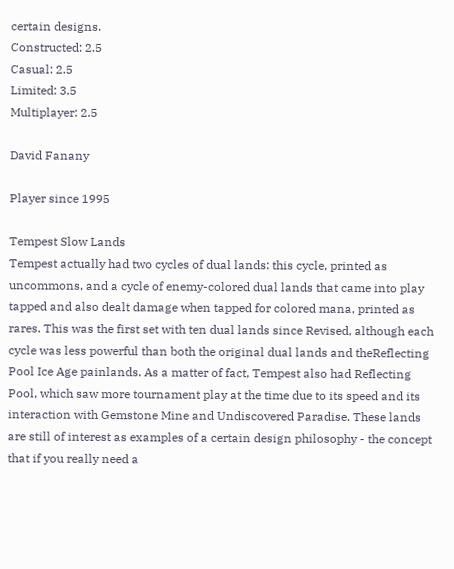certain designs.
Constructed: 2.5
Casual: 2.5
Limited: 3.5
Multiplayer: 2.5

David Fanany

Player since 1995

Tempest Slow Lands
Tempest actually had two cycles of dual lands: this cycle, printed as uncommons, and a cycle of enemy-colored dual lands that came into play tapped and also dealt damage when tapped for colored mana, printed as rares. This was the first set with ten dual lands since Revised, although each cycle was less powerful than both the original dual lands and theReflecting Pool Ice Age painlands. As a matter of fact, Tempest also had Reflecting Pool, which saw more tournament play at the time due to its speed and its interaction with Gemstone Mine and Undiscovered Paradise. These lands are still of interest as examples of a certain design philosophy - the concept that if you really need a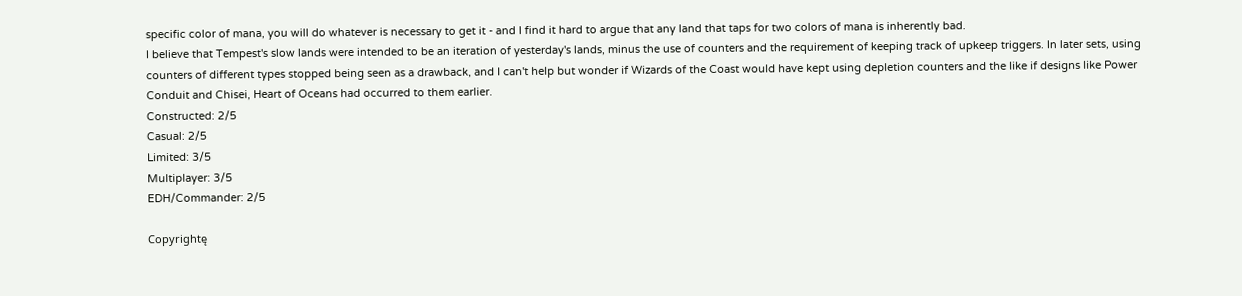specific color of mana, you will do whatever is necessary to get it - and I find it hard to argue that any land that taps for two colors of mana is inherently bad.
I believe that Tempest's slow lands were intended to be an iteration of yesterday's lands, minus the use of counters and the requirement of keeping track of upkeep triggers. In later sets, using counters of different types stopped being seen as a drawback, and I can't help but wonder if Wizards of the Coast would have kept using depletion counters and the like if designs like Power Conduit and Chisei, Heart of Oceans had occurred to them earlier.
Constructed: 2/5
Casual: 2/5
Limited: 3/5
Multiplayer: 3/5
EDH/Commander: 2/5

Copyrightę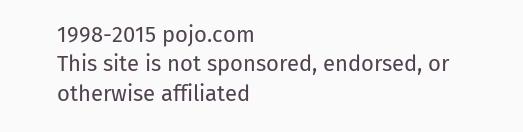1998-2015 pojo.com
This site is not sponsored, endorsed, or otherwise affiliated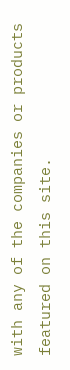with any of the companies or products featured on this site.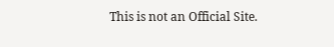This is not an Official Site.